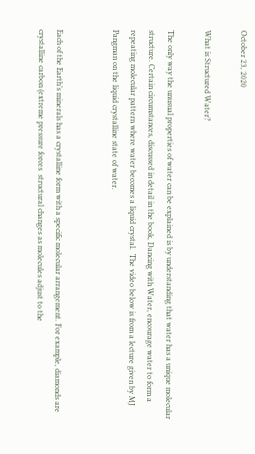October 23, 2020

What is Structured Water?

The only way the unusual properties of water can be explained is by understanding that water has a unique molecular structure. Certain circumstances, discussed in detail in the book, Dancing with Water, encourage water to form a repeating molecular pattern where water becomes a liquid crystal.  The video below is from a lecture given by MJ Pangman on the liquid crystalline state of water.


Each of the Earth’s minerals has a crystalline form with a specific molecular arrangement. For example, diamonds are crystalline carbon (extreme pressure forces  structural changes as molecules adjust to the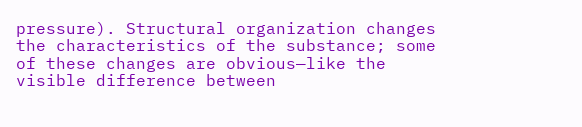pressure). Structural organization changes the characteristics of the substance; some of these changes are obvious—like the visible difference between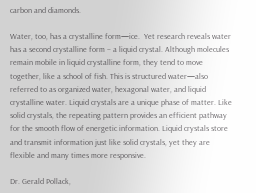carbon and diamonds.

Water, too, has a crystalline form—ice.  Yet research reveals water has a second crystalline form – a liquid crystal. Although molecules remain mobile in liquid crystalline form, they tend to move together, like a school of fish. This is structured water—also referred to as organized water, hexagonal water, and liquid crystalline water. Liquid crystals are a unique phase of matter. Like solid crystals, the repeating pattern provides an efficient pathway for the smooth flow of energetic information. Liquid crystals store and transmit information just like solid crystals, yet they are flexible and many times more responsive.

Dr. Gerald Pollack,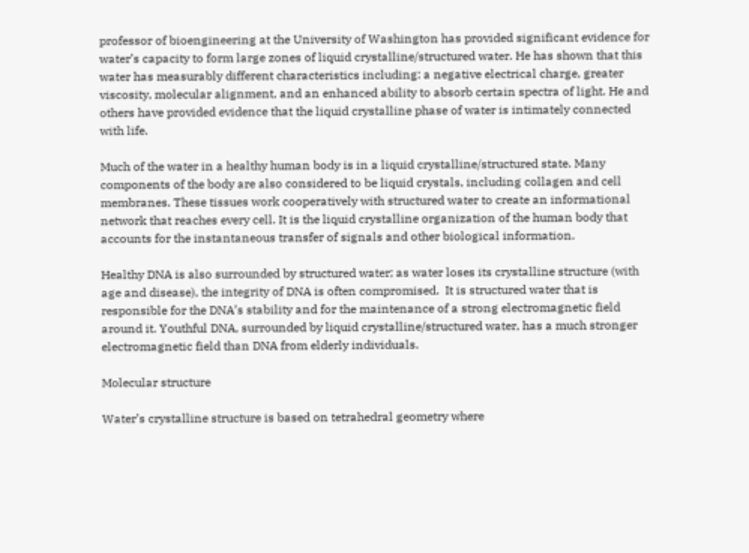professor of bioengineering at the University of Washington has provided significant evidence for water’s capacity to form large zones of liquid crystalline/structured water. He has shown that this water has measurably different characteristics including: a negative electrical charge, greater viscosity, molecular alignment, and an enhanced ability to absorb certain spectra of light. He and others have provided evidence that the liquid crystalline phase of water is intimately connected with life.

Much of the water in a healthy human body is in a liquid crystalline/structured state. Many components of the body are also considered to be liquid crystals, including collagen and cell membranes. These tissues work cooperatively with structured water to create an informational network that reaches every cell. It is the liquid crystalline organization of the human body that accounts for the instantaneous transfer of signals and other biological information.

Healthy DNA is also surrounded by structured water; as water loses its crystalline structure (with age and disease), the integrity of DNA is often compromised.  It is structured water that is responsible for the DNA’s stability and for the maintenance of a strong electromagnetic field around it. Youthful DNA, surrounded by liquid crystalline/structured water, has a much stronger electromagnetic field than DNA from elderly individuals.

Molecular structure

Water’s crystalline structure is based on tetrahedral geometry where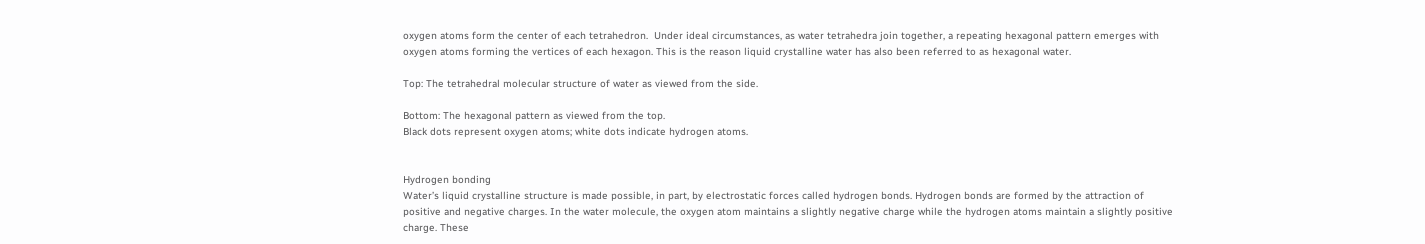oxygen atoms form the center of each tetrahedron.  Under ideal circumstances, as water tetrahedra join together, a repeating hexagonal pattern emerges with oxygen atoms forming the vertices of each hexagon. This is the reason liquid crystalline water has also been referred to as hexagonal water.

Top: The tetrahedral molecular structure of water as viewed from the side.

Bottom: The hexagonal pattern as viewed from the top.
Black dots represent oxygen atoms; white dots indicate hydrogen atoms.


Hydrogen bonding
Water’s liquid crystalline structure is made possible, in part, by electrostatic forces called hydrogen bonds. Hydrogen bonds are formed by the attraction of positive and negative charges. In the water molecule, the oxygen atom maintains a slightly negative charge while the hydrogen atoms maintain a slightly positive charge. These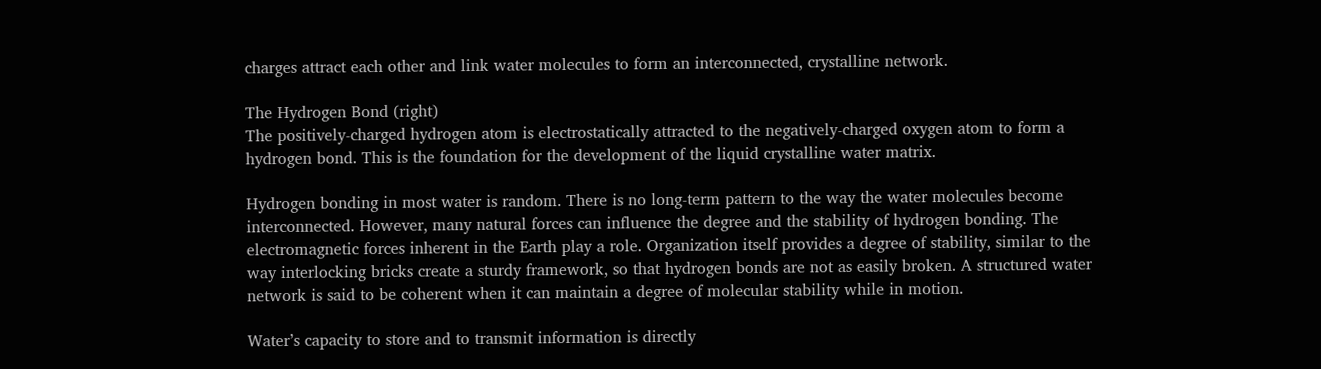charges attract each other and link water molecules to form an interconnected, crystalline network.

The Hydrogen Bond (right)
The positively-charged hydrogen atom is electrostatically attracted to the negatively-charged oxygen atom to form a hydrogen bond. This is the foundation for the development of the liquid crystalline water matrix.

Hydrogen bonding in most water is random. There is no long-term pattern to the way the water molecules become interconnected. However, many natural forces can influence the degree and the stability of hydrogen bonding. The electromagnetic forces inherent in the Earth play a role. Organization itself provides a degree of stability, similar to the way interlocking bricks create a sturdy framework, so that hydrogen bonds are not as easily broken. A structured water network is said to be coherent when it can maintain a degree of molecular stability while in motion.

Water’s capacity to store and to transmit information is directly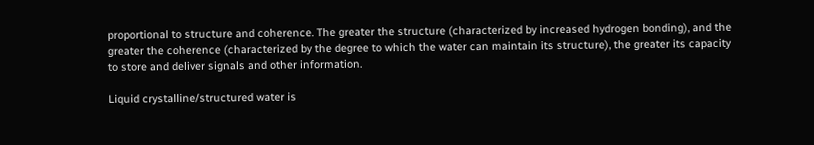proportional to structure and coherence. The greater the structure (characterized by increased hydrogen bonding), and the greater the coherence (characterized by the degree to which the water can maintain its structure), the greater its capacity to store and deliver signals and other information.

Liquid crystalline/structured water is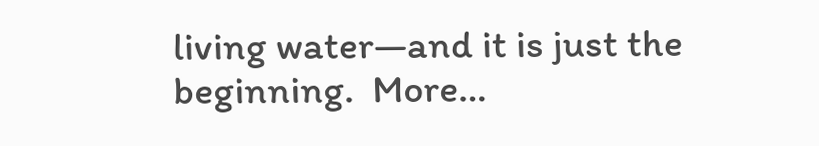living water—and it is just the beginning.  More…